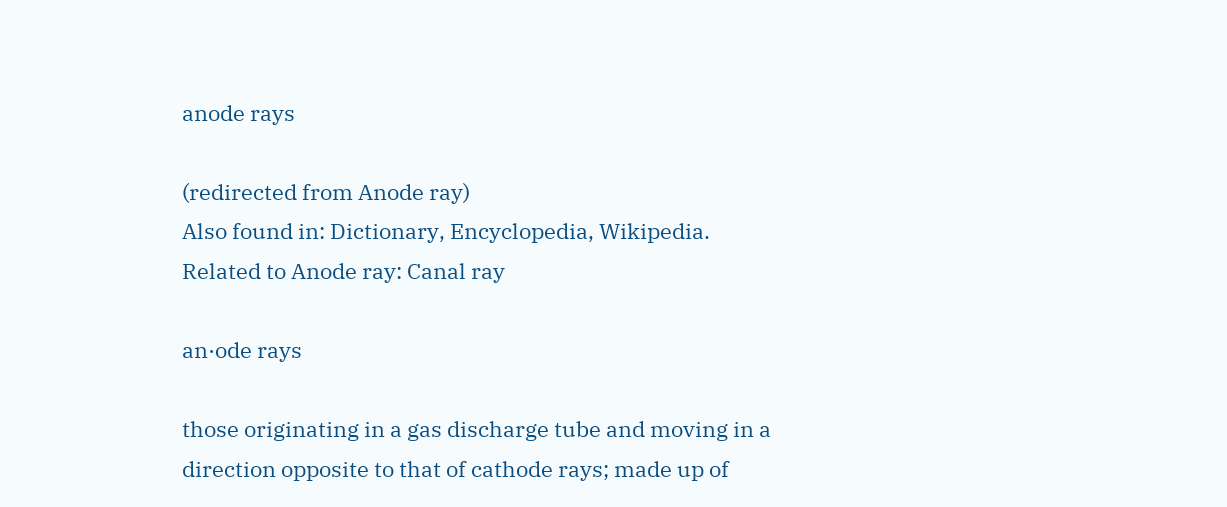anode rays

(redirected from Anode ray)
Also found in: Dictionary, Encyclopedia, Wikipedia.
Related to Anode ray: Canal ray

an·ode rays

those originating in a gas discharge tube and moving in a direction opposite to that of cathode rays; made up of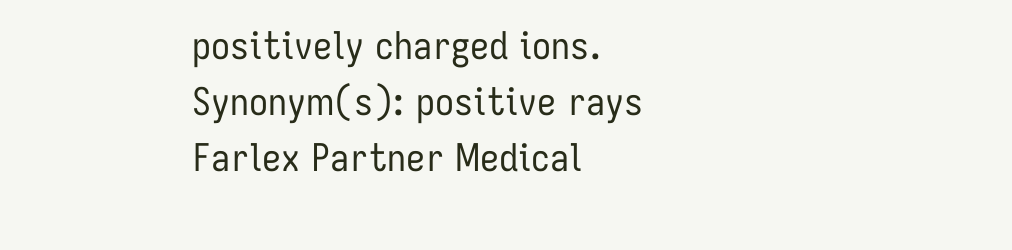positively charged ions.
Synonym(s): positive rays
Farlex Partner Medical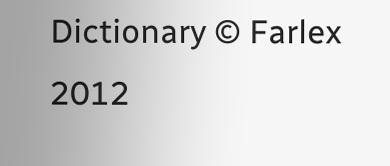Dictionary © Farlex 2012